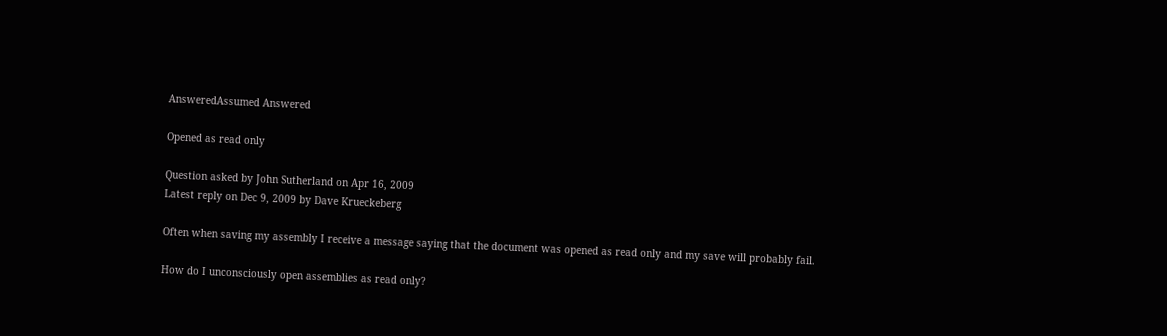AnsweredAssumed Answered

Opened as read only

Question asked by John Sutherland on Apr 16, 2009
Latest reply on Dec 9, 2009 by Dave Krueckeberg

Often when saving my assembly I receive a message saying that the document was opened as read only and my save will probably fail.

How do I unconsciously open assemblies as read only?